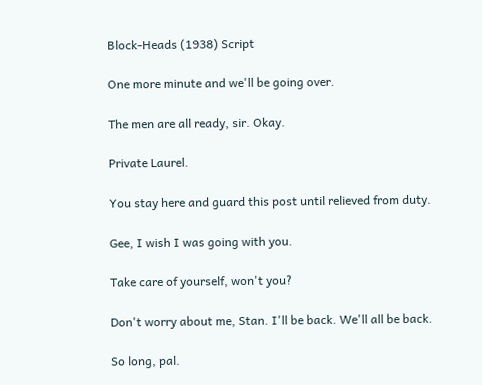Block-Heads (1938) Script

One more minute and we'll be going over.

The men are all ready, sir. Okay.

Private Laurel.

You stay here and guard this post until relieved from duty.

Gee, I wish I was going with you.

Take care of yourself, won't you?

Don't worry about me, Stan. I'll be back. We'll all be back.

So long, pal.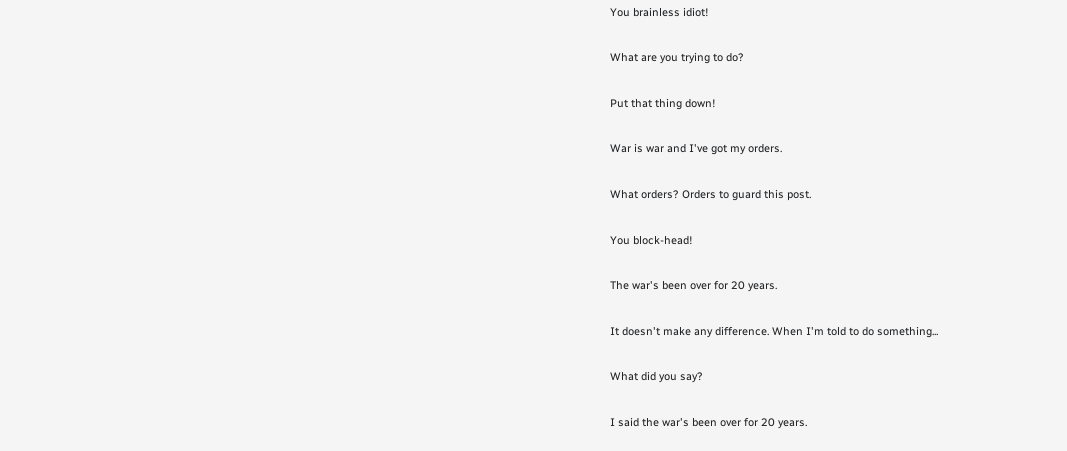You brainless idiot!

What are you trying to do?

Put that thing down!

War is war and I've got my orders.

What orders? Orders to guard this post.

You block-head!

The war's been over for 20 years.

It doesn't make any difference. When I'm told to do something...

What did you say?

I said the war's been over for 20 years.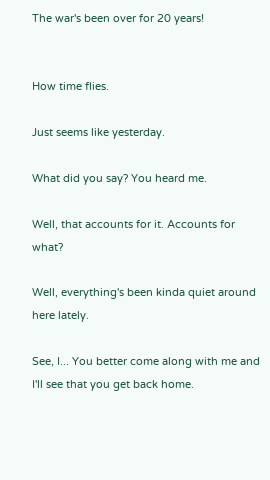The war's been over for 20 years!


How time flies.

Just seems like yesterday.

What did you say? You heard me.

Well, that accounts for it. Accounts for what?

Well, everything's been kinda quiet around here lately.

See, I... You better come along with me and I'll see that you get back home.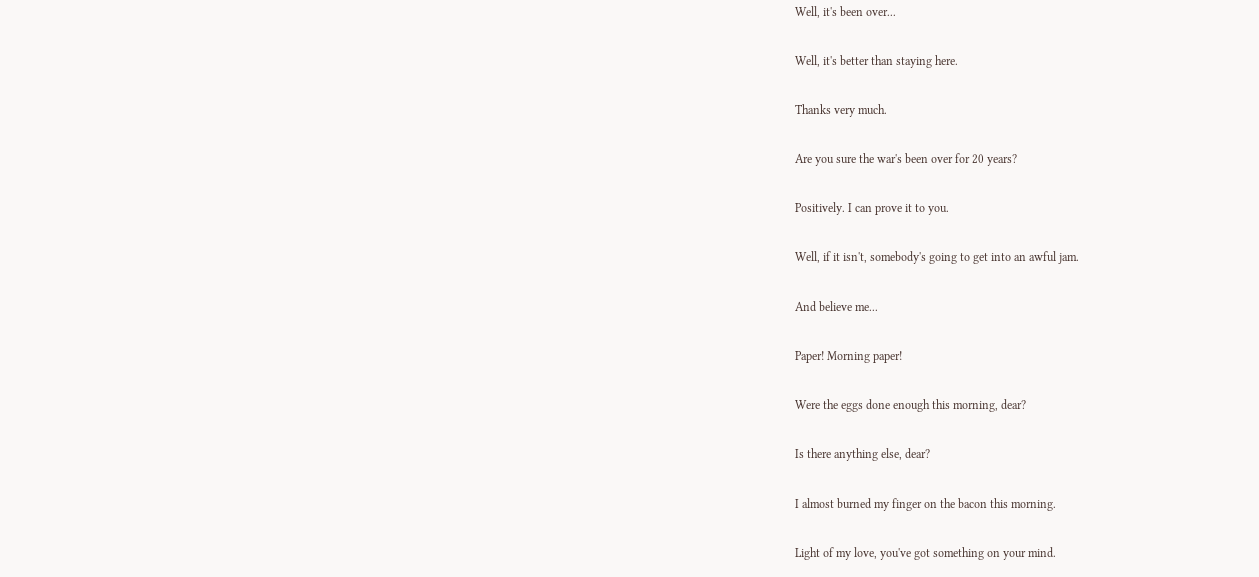Well, it's been over...

Well, it's better than staying here.

Thanks very much.

Are you sure the war's been over for 20 years?

Positively. I can prove it to you.

Well, if it isn't, somebody's going to get into an awful jam.

And believe me...

Paper! Morning paper!

Were the eggs done enough this morning, dear?

Is there anything else, dear?

I almost burned my finger on the bacon this morning.

Light of my love, you've got something on your mind.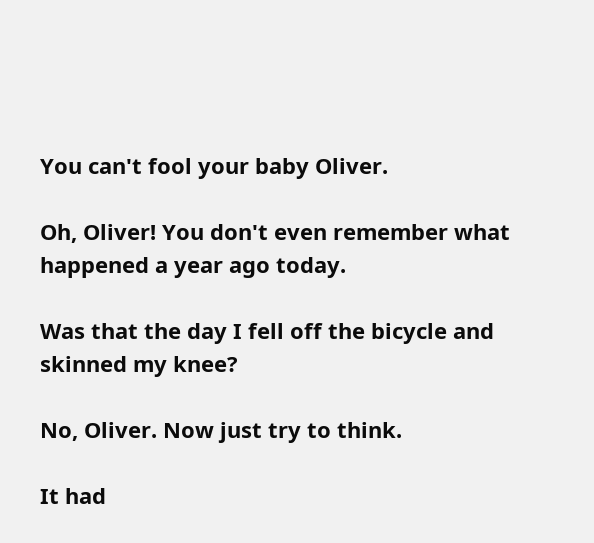You can't fool your baby Oliver.

Oh, Oliver! You don't even remember what happened a year ago today.

Was that the day I fell off the bicycle and skinned my knee?

No, Oliver. Now just try to think.

It had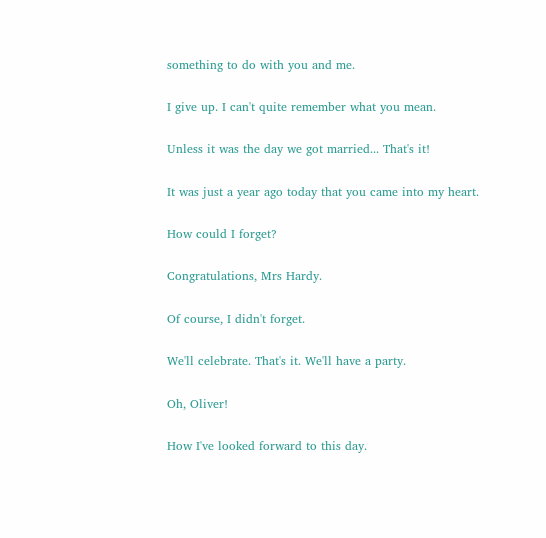something to do with you and me.

I give up. I can't quite remember what you mean.

Unless it was the day we got married... That's it!

It was just a year ago today that you came into my heart.

How could I forget?

Congratulations, Mrs Hardy.

Of course, I didn't forget.

We'll celebrate. That's it. We'll have a party.

Oh, Oliver!

How I've looked forward to this day.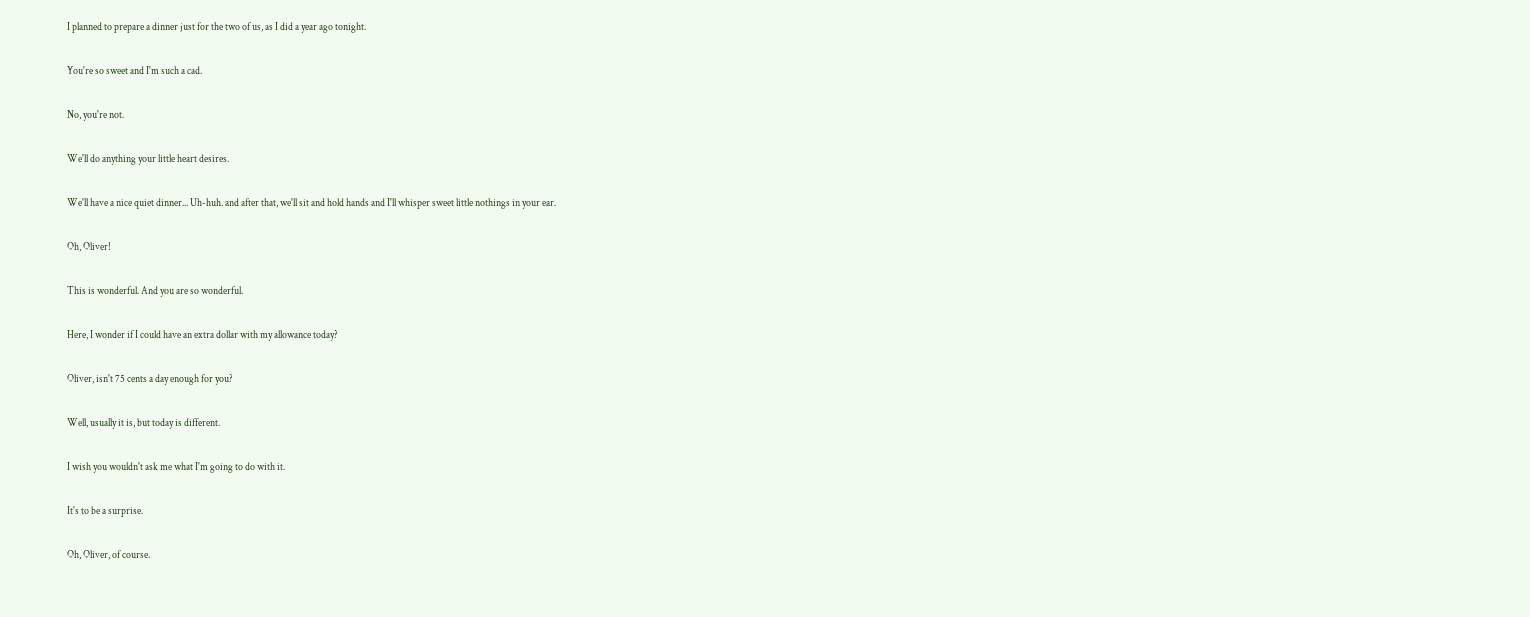I planned to prepare a dinner just for the two of us, as I did a year ago tonight.

You're so sweet and I'm such a cad.

No, you're not.

We'll do anything your little heart desires.

We'll have a nice quiet dinner... Uh-huh. and after that, we'll sit and hold hands and I'll whisper sweet little nothings in your ear.

Oh, Oliver!

This is wonderful. And you are so wonderful.

Here, I wonder if I could have an extra dollar with my allowance today?

Oliver, isn't 75 cents a day enough for you?

Well, usually it is, but today is different.

I wish you wouldn't ask me what I'm going to do with it.

It's to be a surprise.

Oh, Oliver, of course.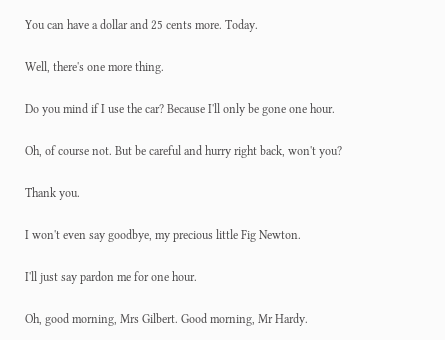You can have a dollar and 25 cents more. Today.

Well, there's one more thing.

Do you mind if I use the car? Because I'll only be gone one hour.

Oh, of course not. But be careful and hurry right back, won't you?

Thank you.

I won't even say goodbye, my precious little Fig Newton.

I'll just say pardon me for one hour.

Oh, good morning, Mrs Gilbert. Good morning, Mr Hardy.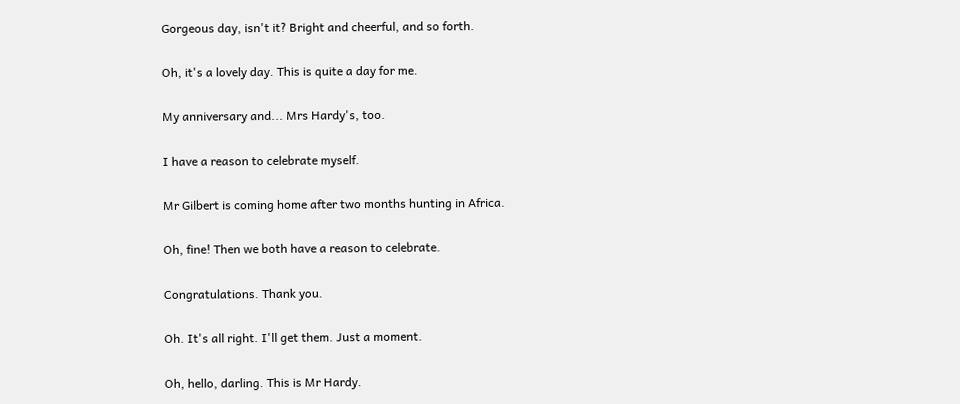Gorgeous day, isn't it? Bright and cheerful, and so forth.

Oh, it's a lovely day. This is quite a day for me.

My anniversary and... Mrs Hardy's, too.

I have a reason to celebrate myself.

Mr Gilbert is coming home after two months hunting in Africa.

Oh, fine! Then we both have a reason to celebrate.

Congratulations. Thank you.

Oh. It's all right. I'll get them. Just a moment.

Oh, hello, darling. This is Mr Hardy.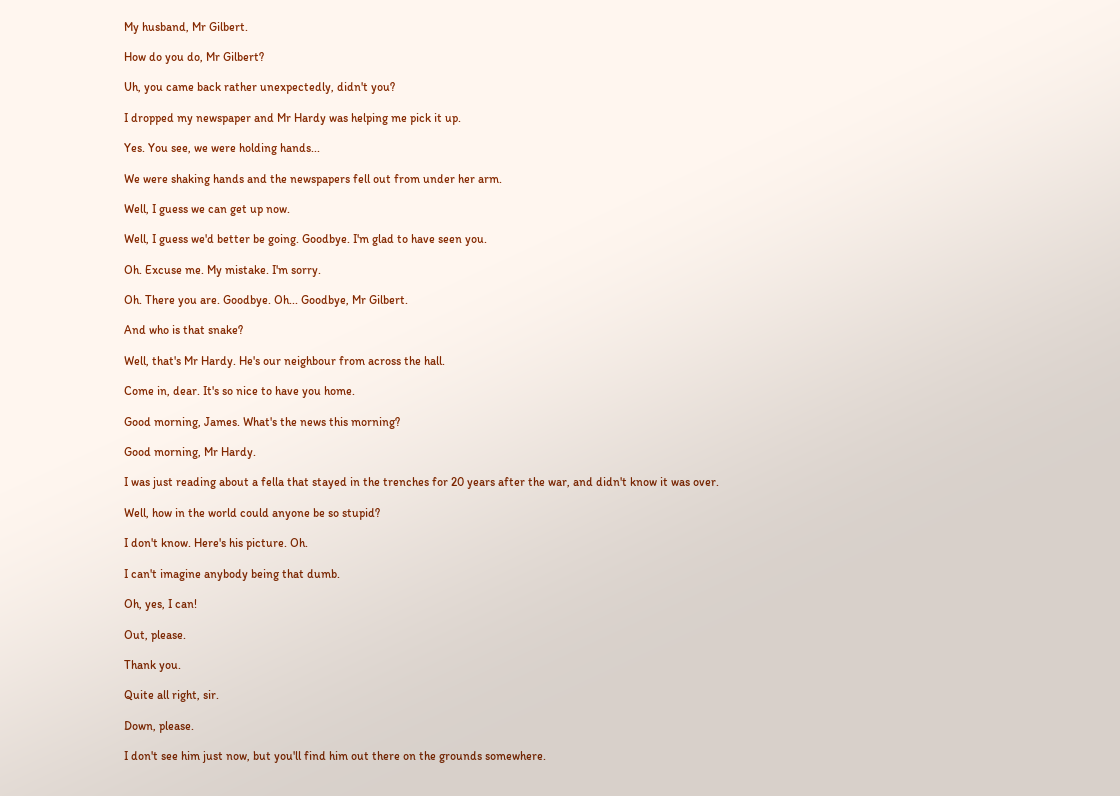My husband, Mr Gilbert.

How do you do, Mr Gilbert?

Uh, you came back rather unexpectedly, didn't you?

I dropped my newspaper and Mr Hardy was helping me pick it up.

Yes. You see, we were holding hands...

We were shaking hands and the newspapers fell out from under her arm.

Well, I guess we can get up now.

Well, I guess we'd better be going. Goodbye. I'm glad to have seen you.

Oh. Excuse me. My mistake. I'm sorry.

Oh. There you are. Goodbye. Oh... Goodbye, Mr Gilbert.

And who is that snake?

Well, that's Mr Hardy. He's our neighbour from across the hall.

Come in, dear. It's so nice to have you home.

Good morning, James. What's the news this morning?

Good morning, Mr Hardy.

I was just reading about a fella that stayed in the trenches for 20 years after the war, and didn't know it was over.

Well, how in the world could anyone be so stupid?

I don't know. Here's his picture. Oh.

I can't imagine anybody being that dumb.

Oh, yes, I can!

Out, please.

Thank you.

Quite all right, sir.

Down, please.

I don't see him just now, but you'll find him out there on the grounds somewhere.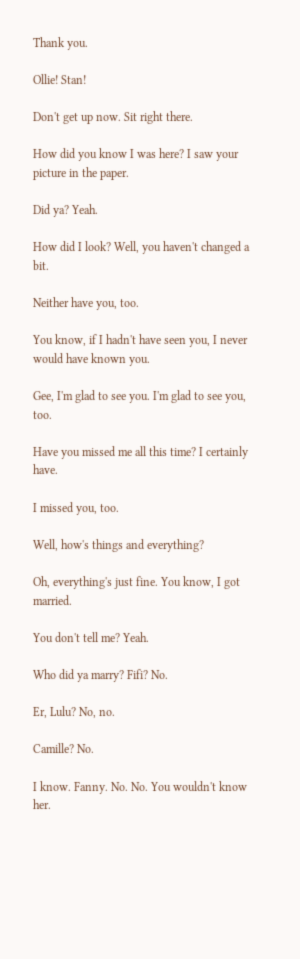Thank you.

Ollie! Stan!

Don't get up now. Sit right there.

How did you know I was here? I saw your picture in the paper.

Did ya? Yeah.

How did I look? Well, you haven't changed a bit.

Neither have you, too.

You know, if I hadn't have seen you, I never would have known you.

Gee, I'm glad to see you. I'm glad to see you, too.

Have you missed me all this time? I certainly have.

I missed you, too.

Well, how's things and everything?

Oh, everything's just fine. You know, I got married.

You don't tell me? Yeah.

Who did ya marry? Fifi? No.

Er, Lulu? No, no.

Camille? No.

I know. Fanny. No. No. You wouldn't know her.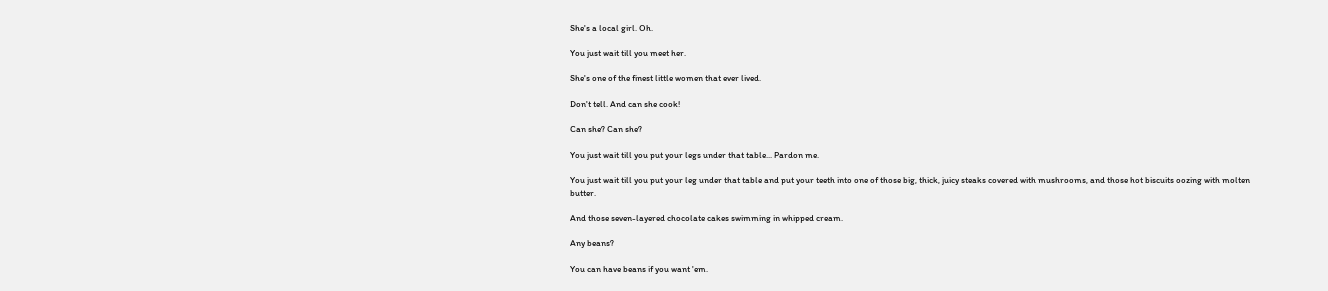She's a local girl. Oh.

You just wait till you meet her.

She's one of the finest little women that ever lived.

Don't tell. And can she cook!

Can she? Can she?

You just wait till you put your legs under that table... Pardon me.

You just wait till you put your leg under that table and put your teeth into one of those big, thick, juicy steaks covered with mushrooms, and those hot biscuits oozing with molten butter.

And those seven-layered chocolate cakes swimming in whipped cream.

Any beans?

You can have beans if you want 'em.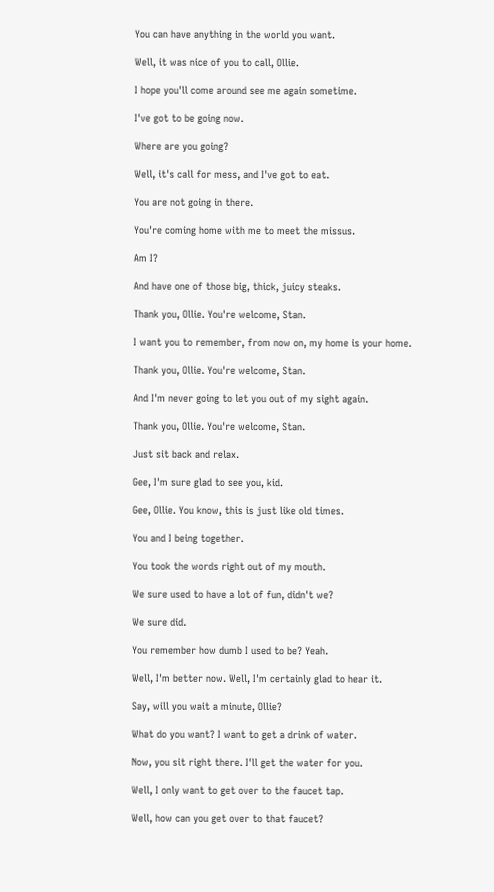You can have anything in the world you want.

Well, it was nice of you to call, Ollie.

I hope you'll come around see me again sometime.

I've got to be going now.

Where are you going?

Well, it's call for mess, and I've got to eat.

You are not going in there.

You're coming home with me to meet the missus.

Am I?

And have one of those big, thick, juicy steaks.

Thank you, Ollie. You're welcome, Stan.

I want you to remember, from now on, my home is your home.

Thank you, Ollie. You're welcome, Stan.

And I'm never going to let you out of my sight again.

Thank you, Ollie. You're welcome, Stan.

Just sit back and relax.

Gee, I'm sure glad to see you, kid.

Gee, Ollie. You know, this is just like old times.

You and I being together.

You took the words right out of my mouth.

We sure used to have a lot of fun, didn't we?

We sure did.

You remember how dumb I used to be? Yeah.

Well, I'm better now. Well, I'm certainly glad to hear it.

Say, will you wait a minute, Ollie?

What do you want? I want to get a drink of water.

Now, you sit right there. I'll get the water for you.

Well, I only want to get over to the faucet tap.

Well, how can you get over to that faucet?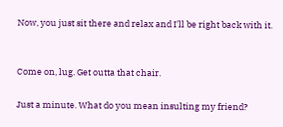Now, you just sit there and relax and I'll be right back with it.


Come on, lug. Get outta that chair.

Just a minute. What do you mean insulting my friend?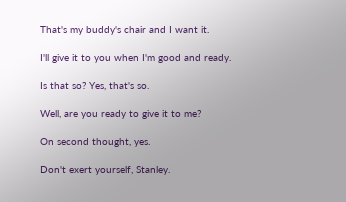That's my buddy's chair and I want it.

I'll give it to you when I'm good and ready.

Is that so? Yes, that's so.

Well, are you ready to give it to me?

On second thought, yes.

Don't exert yourself, Stanley.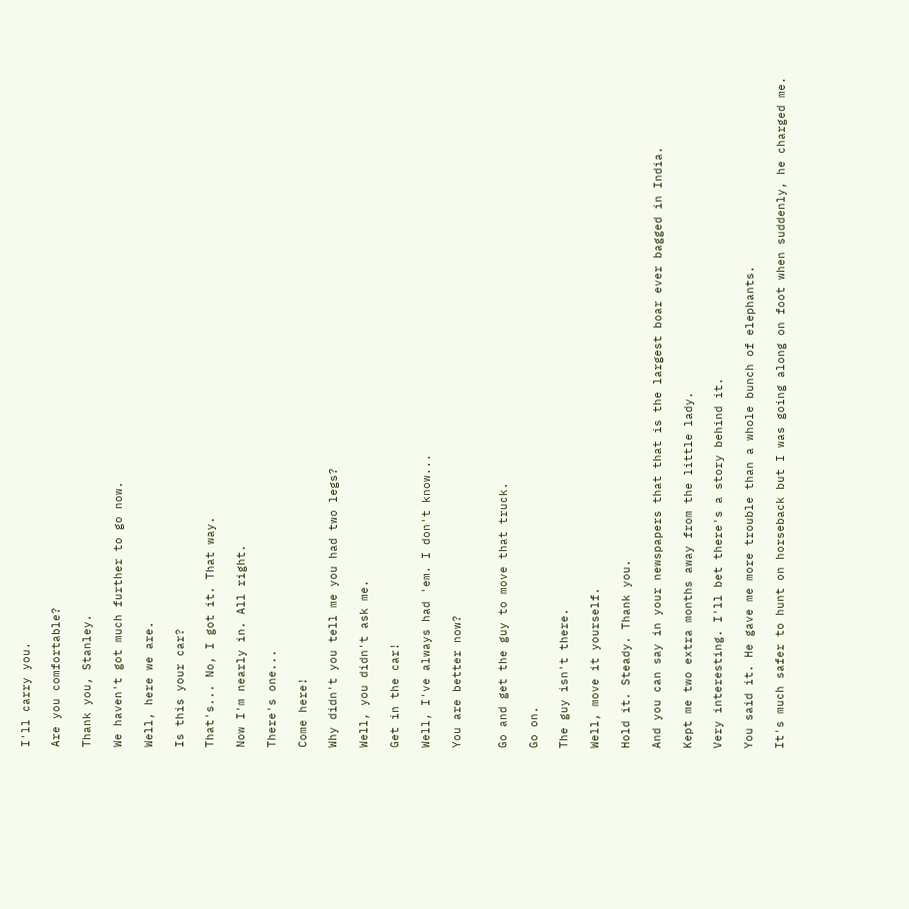I'll carry you.

Are you comfortable?

Thank you, Stanley.

We haven't got much further to go now.

Well, here we are.

Is this your car?

That's... No, I got it. That way.

Now I'm nearly in. All right.

There's one...

Come here!

Why didn't you tell me you had two legs?

Well, you didn't ask me.

Get in the car!

Well, I've always had 'em. I don't know...

You are better now?


Go and get the guy to move that truck.

Go on.

The guy isn't there.

Well, move it yourself.

Hold it. Steady. Thank you.

And you can say in your newspapers that that is the largest boar ever bagged in India.

Kept me two extra months away from the little lady.

Very interesting. I'll bet there's a story behind it.

You said it. He gave me more trouble than a whole bunch of elephants.

It's much safer to hunt on horseback but I was going along on foot when suddenly, he charged me.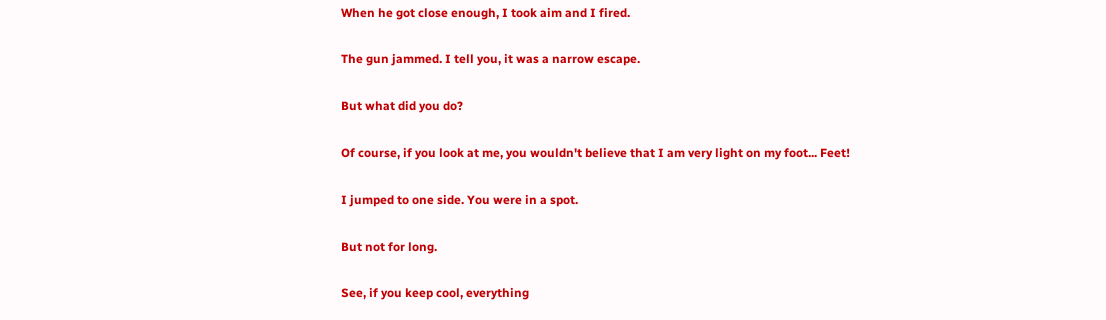When he got close enough, I took aim and I fired.

The gun jammed. I tell you, it was a narrow escape.

But what did you do?

Of course, if you look at me, you wouldn't believe that I am very light on my foot... Feet!

I jumped to one side. You were in a spot.

But not for long.

See, if you keep cool, everything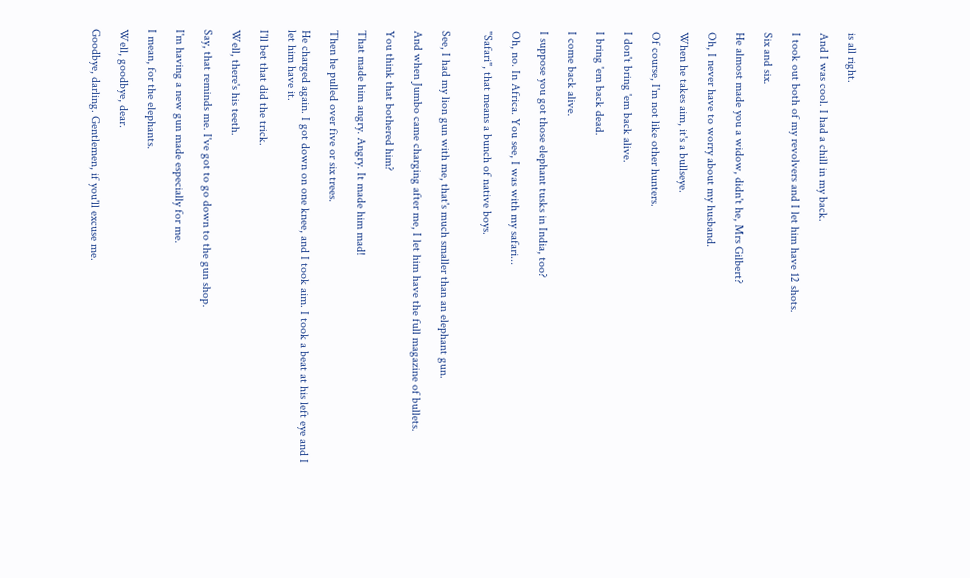is all right.

And I was cool. I had a chill in my back.

I took out both of my revolvers and I let him have 12 shots.

Six and six.

He almost made you a widow, didn't he, Mrs Gilbert?

Oh, I never have to worry about my husband.

When he takes aim, it's a bullseye.

Of course, I'm not like other hunters.

I don't bring 'em back alive.

I bring 'em back dead.

I come back alive.

I suppose you got those elephant tusks in India, too?

Oh, no. In Africa. You see, I was with my safari...

"Safari", that means a bunch of native boys.


See, I had my lion gun with me, that's much smaller than an elephant gun.

And when Jumbo came charging after me, I let him have the full magazine of bullets.

You think that bothered him?

That made him angry. Angry. It made him mad!

Then he pulled over five or six trees.

He charged again. I got down on one knee, and I took aim. I took a beat at his left eye and I let him have it.

I'll bet that did the trick.

Well, there's his teeth.

Say, that reminds me. I've got to go down to the gun shop.

I'm having a new gun made especially for me.

I mean, for the elephants.

Well, goodbye, dear.

Goodbye, darling. Gentlemen, if you'll excuse me.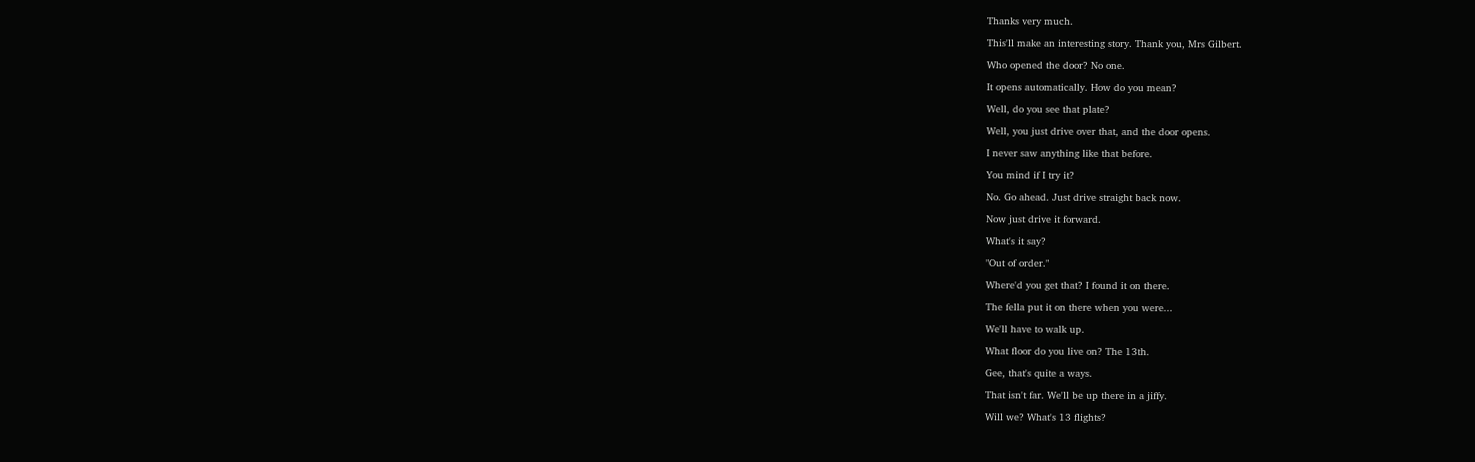Thanks very much.

This'll make an interesting story. Thank you, Mrs Gilbert.

Who opened the door? No one.

It opens automatically. How do you mean?

Well, do you see that plate?

Well, you just drive over that, and the door opens.

I never saw anything like that before.

You mind if I try it?

No. Go ahead. Just drive straight back now.

Now just drive it forward.

What's it say?

"Out of order."

Where'd you get that? I found it on there.

The fella put it on there when you were...

We'll have to walk up.

What floor do you live on? The 13th.

Gee, that's quite a ways.

That isn't far. We'll be up there in a jiffy.

Will we? What's 13 flights?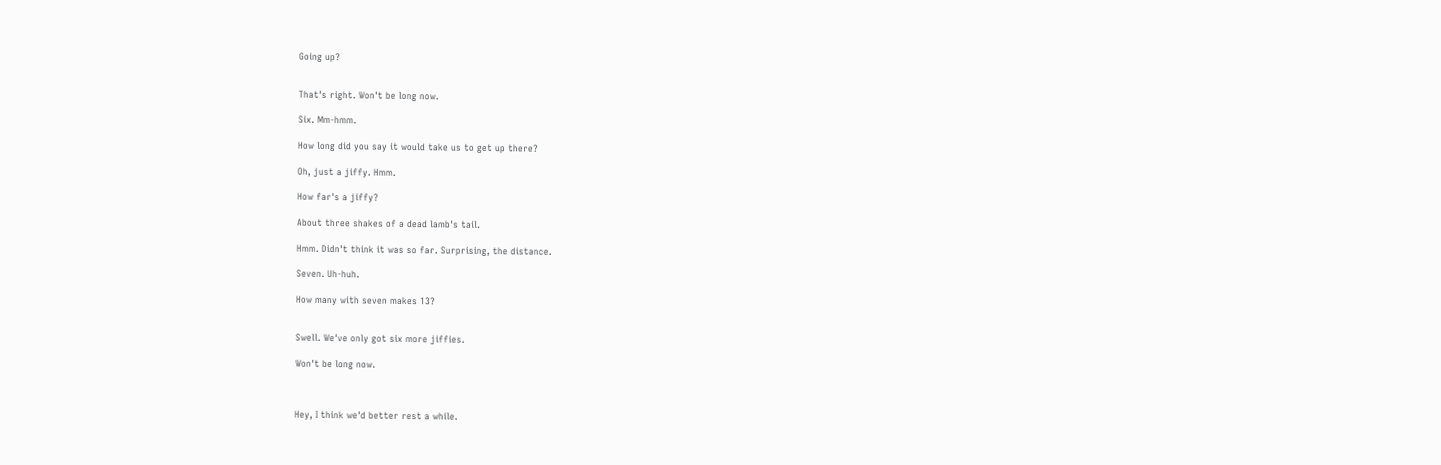Going up?


That's right. Won't be long now.

Six. Mm-hmm.

How long did you say it would take us to get up there?

Oh, just a jiffy. Hmm.

How far's a jiffy?

About three shakes of a dead lamb's tail.

Hmm. Didn't think it was so far. Surprising, the distance.

Seven. Uh-huh.

How many with seven makes 13?


Swell. We've only got six more jiffies.

Won't be long now.



Hey, I think we'd better rest a while.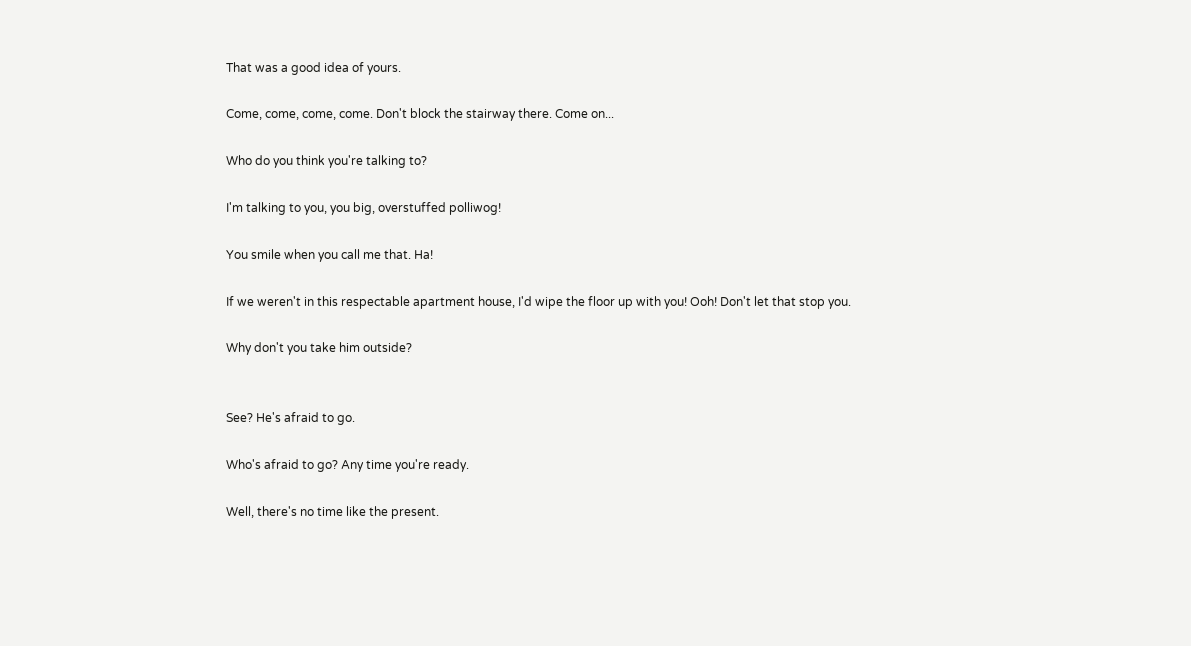That was a good idea of yours.

Come, come, come, come. Don't block the stairway there. Come on...

Who do you think you're talking to?

I'm talking to you, you big, overstuffed polliwog!

You smile when you call me that. Ha!

If we weren't in this respectable apartment house, I'd wipe the floor up with you! Ooh! Don't let that stop you.

Why don't you take him outside?


See? He's afraid to go.

Who's afraid to go? Any time you're ready.

Well, there's no time like the present.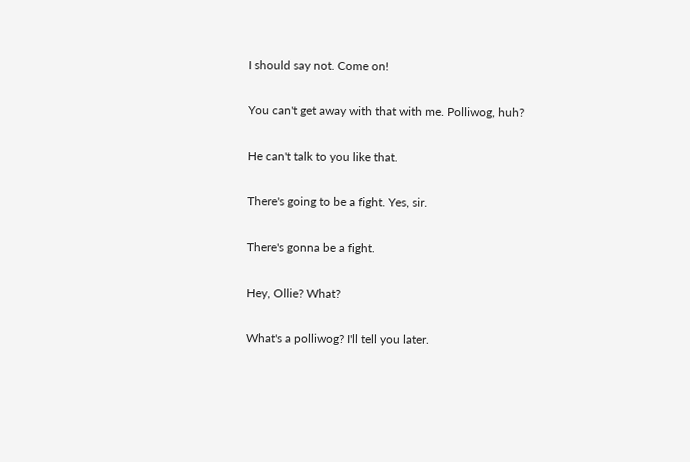I should say not. Come on!

You can't get away with that with me. Polliwog, huh?

He can't talk to you like that.

There's going to be a fight. Yes, sir.

There's gonna be a fight.

Hey, Ollie? What?

What's a polliwog? I'll tell you later.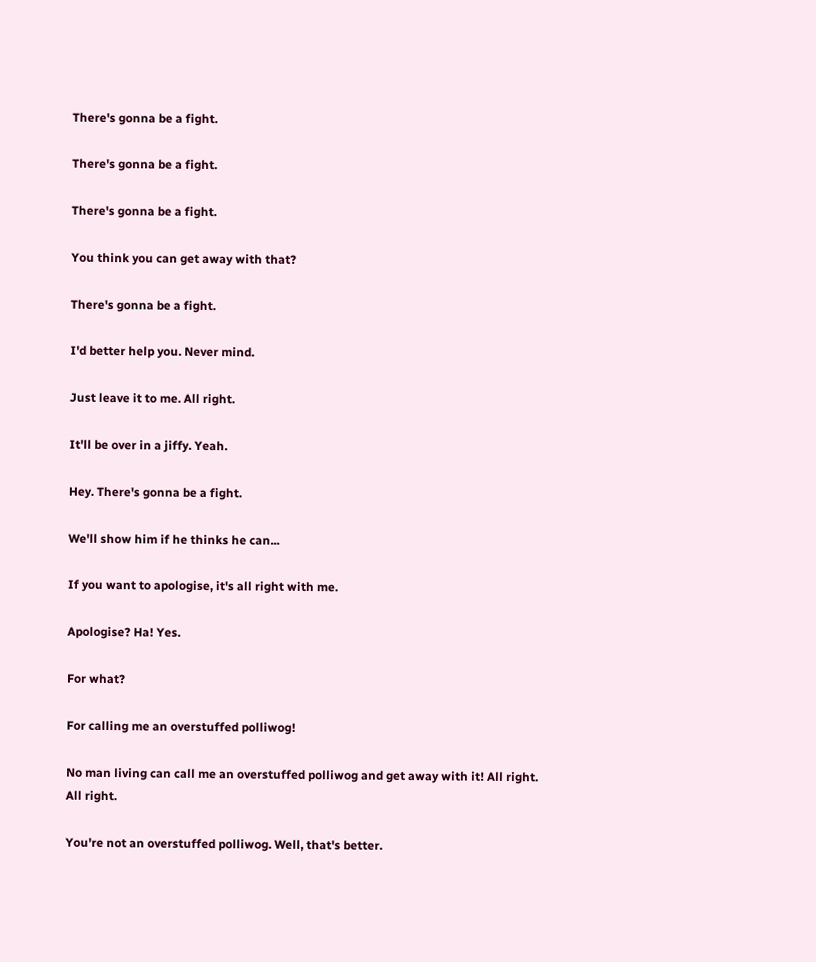There's gonna be a fight.

There's gonna be a fight.

There's gonna be a fight.

You think you can get away with that?

There's gonna be a fight.

I'd better help you. Never mind.

Just leave it to me. All right.

It'll be over in a jiffy. Yeah.

Hey. There's gonna be a fight.

We'll show him if he thinks he can...

If you want to apologise, it's all right with me.

Apologise? Ha! Yes.

For what?

For calling me an overstuffed polliwog!

No man living can call me an overstuffed polliwog and get away with it! All right. All right.

You're not an overstuffed polliwog. Well, that's better.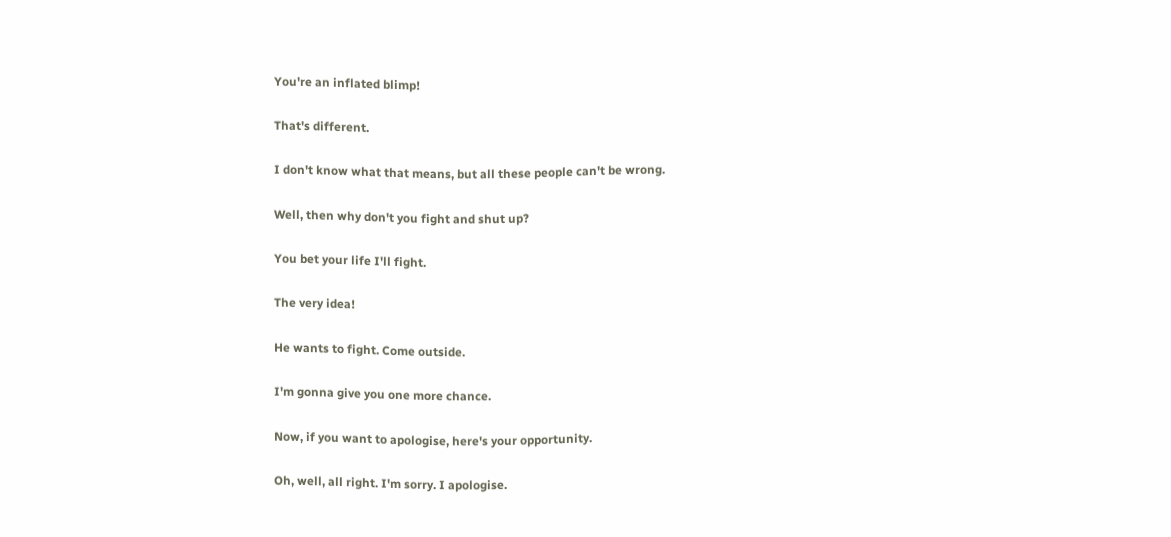You're an inflated blimp!

That's different.

I don't know what that means, but all these people can't be wrong.

Well, then why don't you fight and shut up?

You bet your life I'll fight.

The very idea!

He wants to fight. Come outside.

I'm gonna give you one more chance.

Now, if you want to apologise, here's your opportunity.

Oh, well, all right. I'm sorry. I apologise.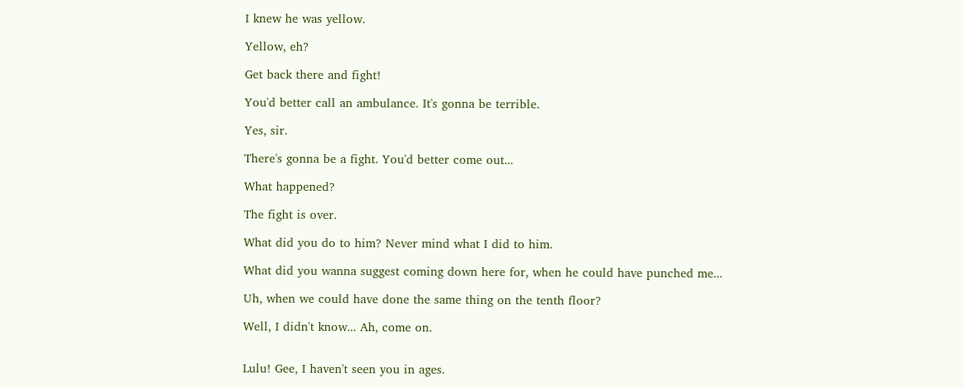I knew he was yellow.

Yellow, eh?

Get back there and fight!

You'd better call an ambulance. It's gonna be terrible.

Yes, sir.

There's gonna be a fight. You'd better come out...

What happened?

The fight is over.

What did you do to him? Never mind what I did to him.

What did you wanna suggest coming down here for, when he could have punched me...

Uh, when we could have done the same thing on the tenth floor?

Well, I didn't know... Ah, come on.


Lulu! Gee, I haven't seen you in ages.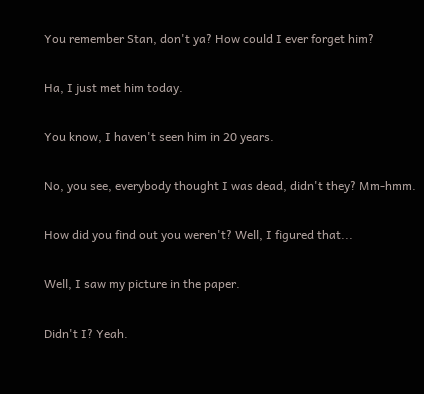You remember Stan, don't ya? How could I ever forget him?

Ha, I just met him today.

You know, I haven't seen him in 20 years.

No, you see, everybody thought I was dead, didn't they? Mm-hmm.

How did you find out you weren't? Well, I figured that...

Well, I saw my picture in the paper.

Didn't I? Yeah.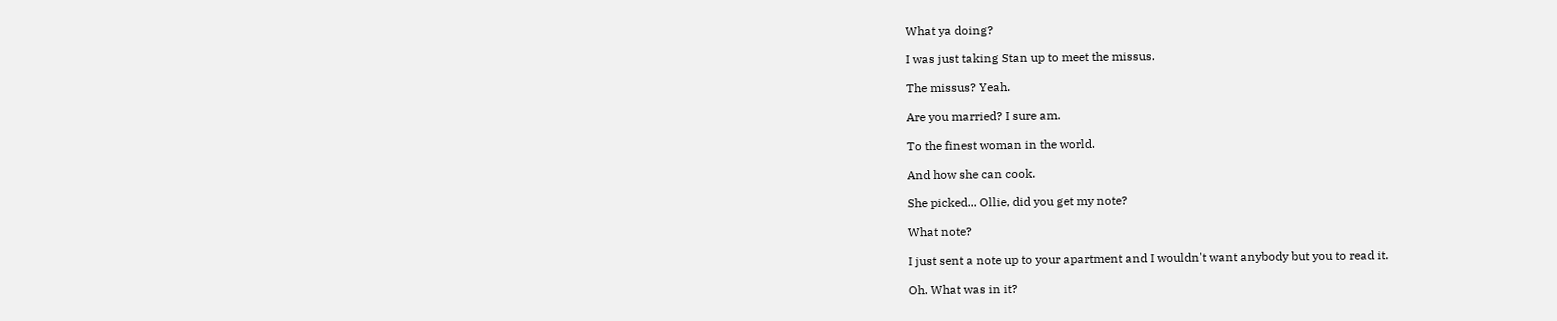What ya doing?

I was just taking Stan up to meet the missus.

The missus? Yeah.

Are you married? I sure am.

To the finest woman in the world.

And how she can cook.

She picked... Ollie, did you get my note?

What note?

I just sent a note up to your apartment and I wouldn't want anybody but you to read it.

Oh. What was in it?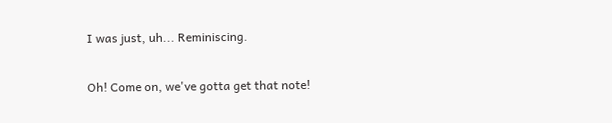I was just, uh... Reminiscing.

Oh! Come on, we've gotta get that note!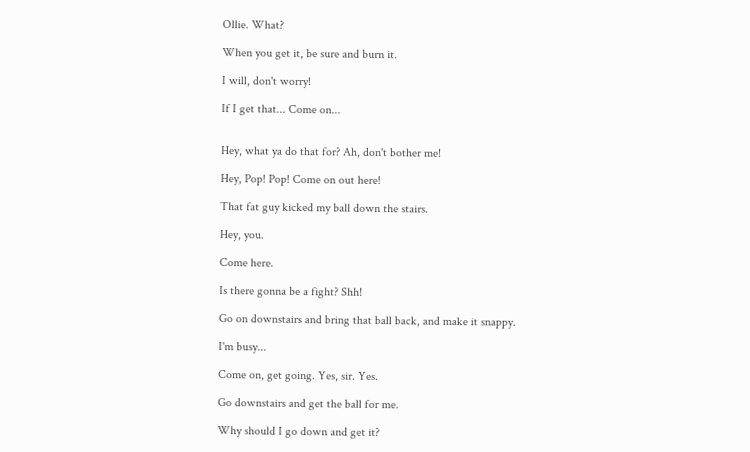Ollie. What?

When you get it, be sure and burn it.

I will, don't worry!

If I get that... Come on...


Hey, what ya do that for? Ah, don't bother me!

Hey, Pop! Pop! Come on out here!

That fat guy kicked my ball down the stairs.

Hey, you.

Come here.

Is there gonna be a fight? Shh!

Go on downstairs and bring that ball back, and make it snappy.

I'm busy...

Come on, get going. Yes, sir. Yes.

Go downstairs and get the ball for me.

Why should I go down and get it?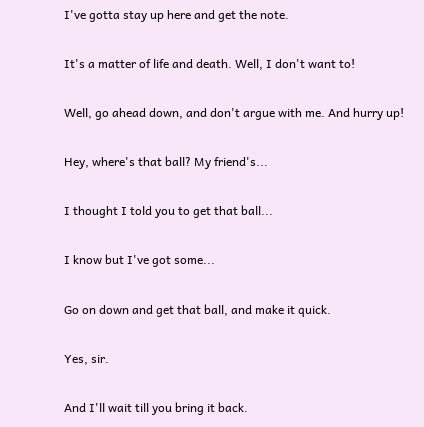I've gotta stay up here and get the note.

It's a matter of life and death. Well, I don't want to!

Well, go ahead down, and don't argue with me. And hurry up!

Hey, where's that ball? My friend's...

I thought I told you to get that ball...

I know but I've got some...

Go on down and get that ball, and make it quick.

Yes, sir.

And I'll wait till you bring it back.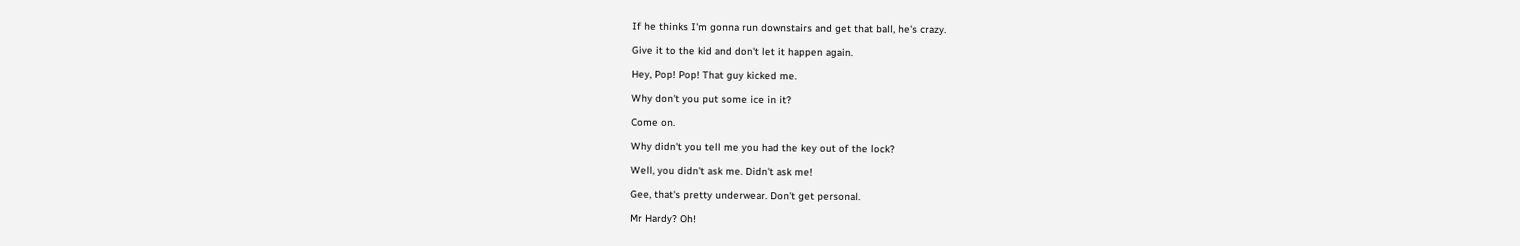If he thinks I'm gonna run downstairs and get that ball, he's crazy.

Give it to the kid and don't let it happen again.

Hey, Pop! Pop! That guy kicked me.

Why don't you put some ice in it?

Come on.

Why didn't you tell me you had the key out of the lock?

Well, you didn't ask me. Didn't ask me!

Gee, that's pretty underwear. Don't get personal.

Mr Hardy? Oh!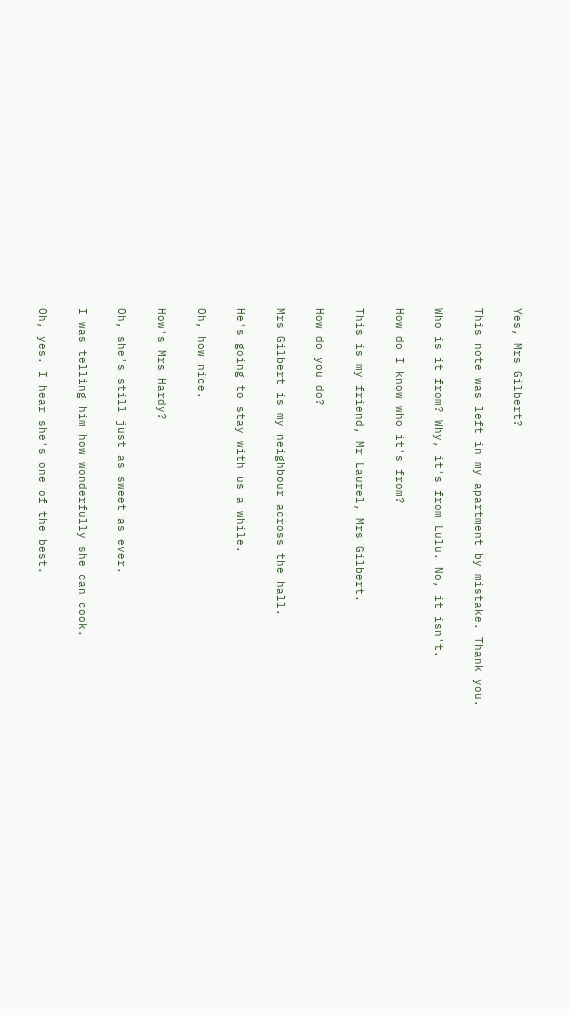Yes, Mrs Gilbert?

This note was left in my apartment by mistake. Thank you.

Who is it from? Why, it's from Lulu. No, it isn't.

How do I know who it's from?

This is my friend, Mr Laurel, Mrs Gilbert.

How do you do?

Mrs Gilbert is my neighbour across the hall.

He's going to stay with us a while.

Oh, how nice.

How's Mrs Hardy?

Oh, she's still just as sweet as ever.

I was telling him how wonderfully she can cook.

Oh, yes. I hear she's one of the best.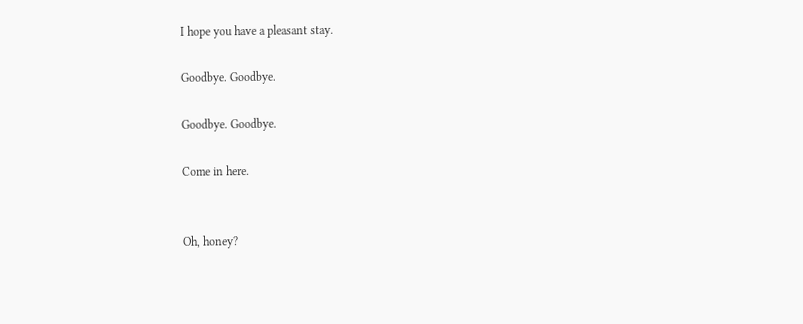I hope you have a pleasant stay.

Goodbye. Goodbye.

Goodbye. Goodbye.

Come in here.


Oh, honey?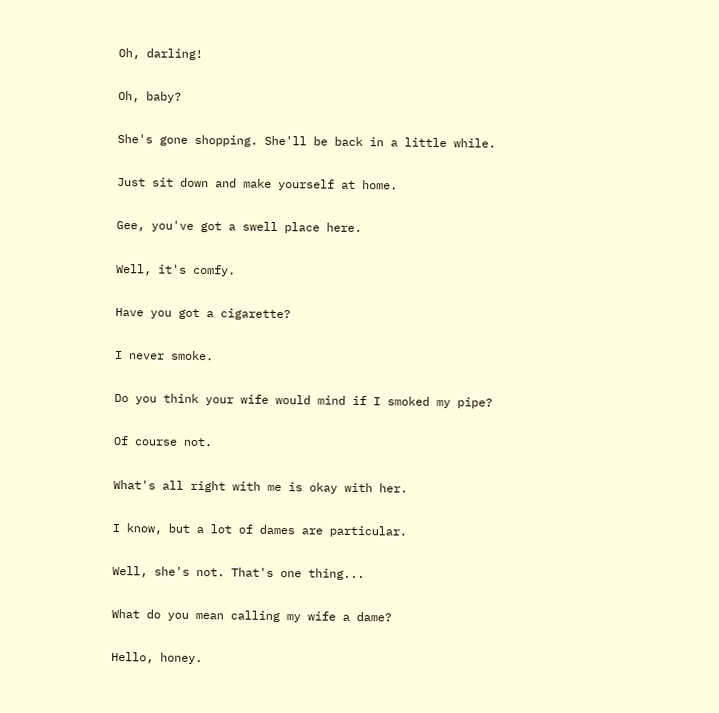Oh, darling!

Oh, baby?

She's gone shopping. She'll be back in a little while.

Just sit down and make yourself at home.

Gee, you've got a swell place here.

Well, it's comfy.

Have you got a cigarette?

I never smoke.

Do you think your wife would mind if I smoked my pipe?

Of course not.

What's all right with me is okay with her.

I know, but a lot of dames are particular.

Well, she's not. That's one thing...

What do you mean calling my wife a dame?

Hello, honey.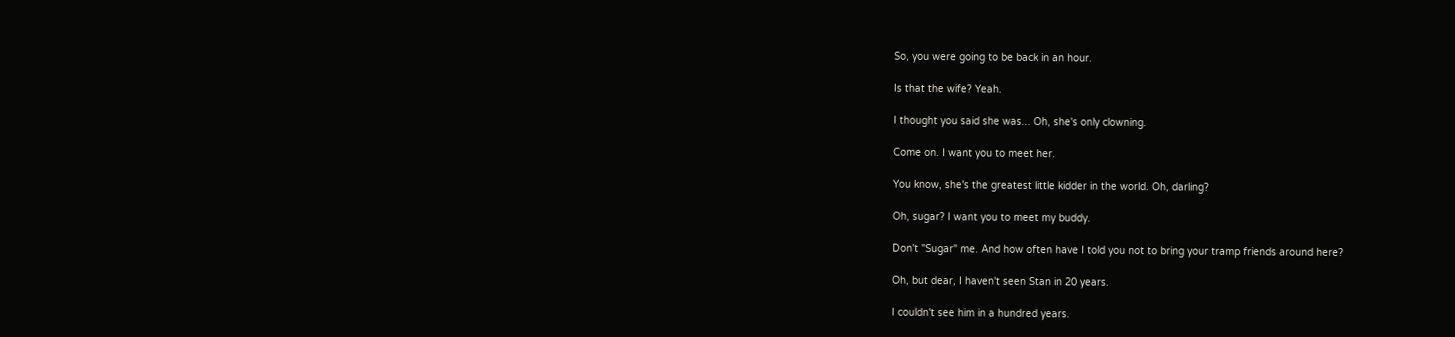So, you were going to be back in an hour.

Is that the wife? Yeah.

I thought you said she was... Oh, she's only clowning.

Come on. I want you to meet her.

You know, she's the greatest little kidder in the world. Oh, darling?

Oh, sugar? I want you to meet my buddy.

Don't "Sugar" me. And how often have I told you not to bring your tramp friends around here?

Oh, but dear, I haven't seen Stan in 20 years.

I couldn't see him in a hundred years.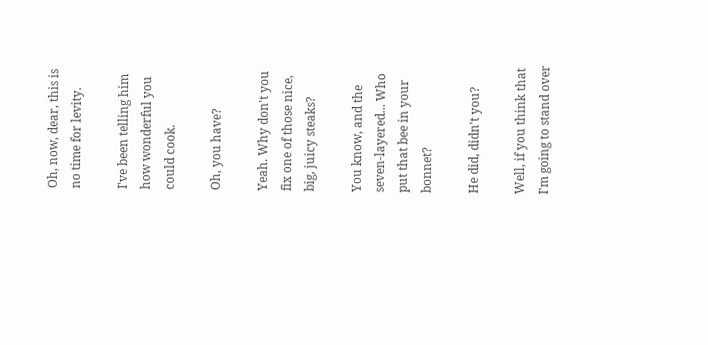Oh, now, dear, this is no time for levity.

I've been telling him how wonderful you could cook.

Oh, you have?

Yeah. Why don't you fix one of those nice, big, juicy steaks?

You know, and the seven-layered... Who put that bee in your bonnet?

He did, didn't you?

Well, if you think that I'm going to stand over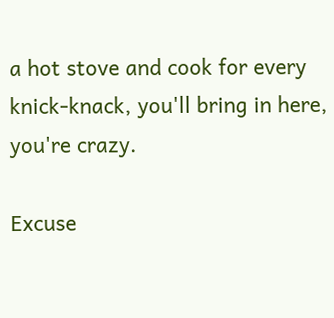a hot stove and cook for every knick-knack, you'll bring in here, you're crazy.

Excuse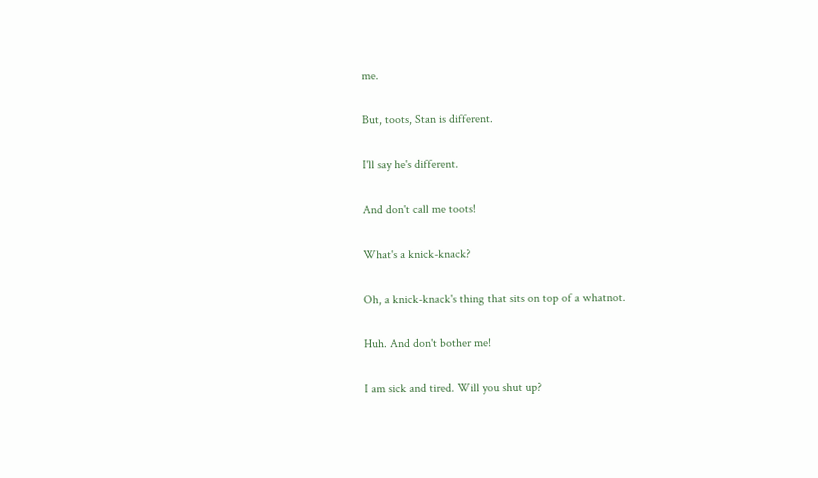me.

But, toots, Stan is different.

I'll say he's different.

And don't call me toots!

What's a knick-knack?

Oh, a knick-knack's thing that sits on top of a whatnot.

Huh. And don't bother me!

I am sick and tired. Will you shut up?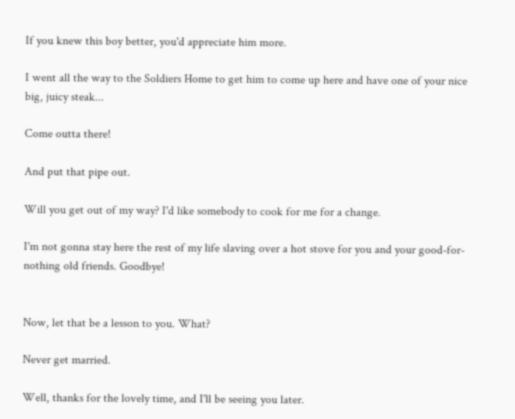If you knew this boy better, you'd appreciate him more.

I went all the way to the Soldiers Home to get him to come up here and have one of your nice big, juicy steak...

Come outta there!

And put that pipe out.

Will you get out of my way? I'd like somebody to cook for me for a change.

I'm not gonna stay here the rest of my life slaving over a hot stove for you and your good-for-nothing old friends. Goodbye!


Now, let that be a lesson to you. What?

Never get married.

Well, thanks for the lovely time, and I'll be seeing you later.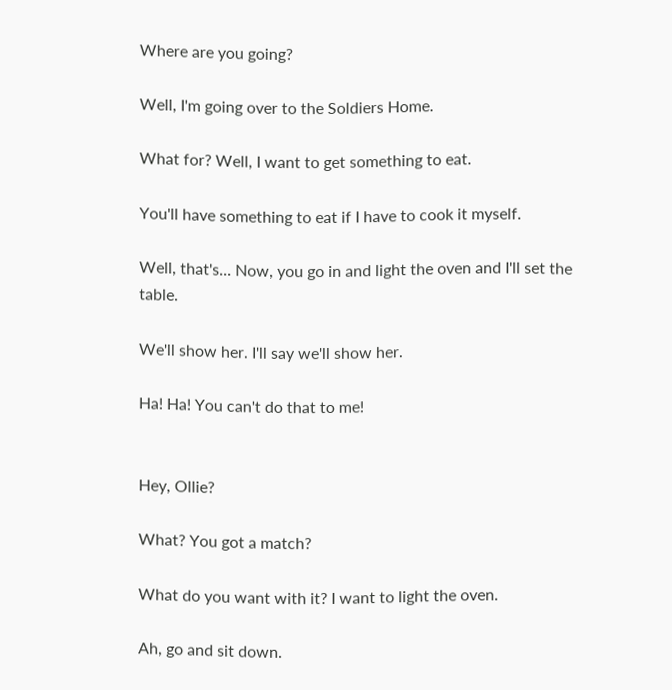Where are you going?

Well, I'm going over to the Soldiers Home.

What for? Well, I want to get something to eat.

You'll have something to eat if I have to cook it myself.

Well, that's... Now, you go in and light the oven and I'll set the table.

We'll show her. I'll say we'll show her.

Ha! Ha! You can't do that to me!


Hey, Ollie?

What? You got a match?

What do you want with it? I want to light the oven.

Ah, go and sit down.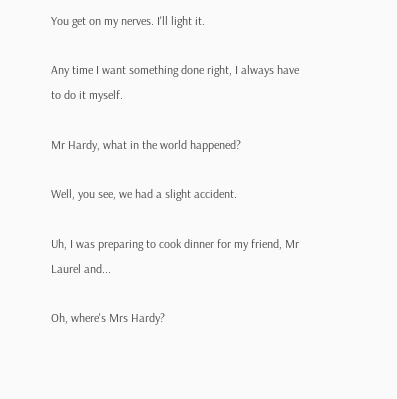You get on my nerves. I'll light it.

Any time I want something done right, I always have to do it myself.

Mr Hardy, what in the world happened?

Well, you see, we had a slight accident.

Uh, I was preparing to cook dinner for my friend, Mr Laurel and...

Oh, where's Mrs Hardy?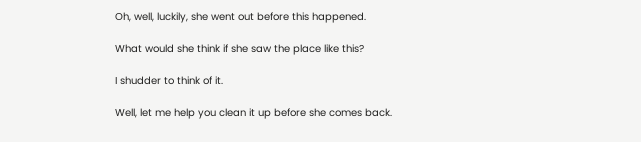Oh, well, luckily, she went out before this happened.

What would she think if she saw the place like this?

I shudder to think of it.

Well, let me help you clean it up before she comes back.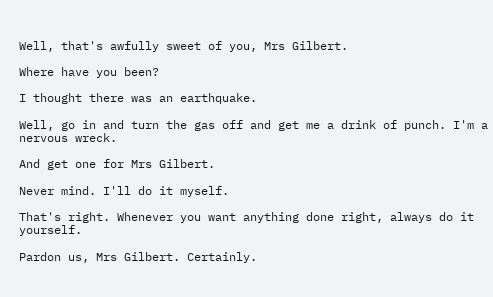Well, that's awfully sweet of you, Mrs Gilbert.

Where have you been?

I thought there was an earthquake.

Well, go in and turn the gas off and get me a drink of punch. I'm a nervous wreck.

And get one for Mrs Gilbert.

Never mind. I'll do it myself.

That's right. Whenever you want anything done right, always do it yourself.

Pardon us, Mrs Gilbert. Certainly.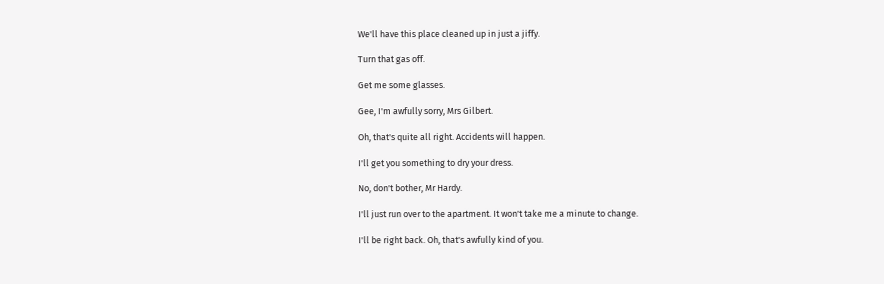We'll have this place cleaned up in just a jiffy.

Turn that gas off.

Get me some glasses.

Gee, I'm awfully sorry, Mrs Gilbert.

Oh, that's quite all right. Accidents will happen.

I'll get you something to dry your dress.

No, don't bother, Mr Hardy.

I'll just run over to the apartment. It won't take me a minute to change.

I'll be right back. Oh, that's awfully kind of you.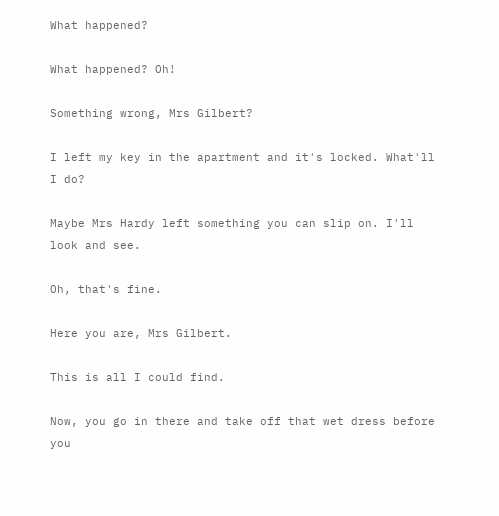What happened?

What happened? Oh!

Something wrong, Mrs Gilbert?

I left my key in the apartment and it's locked. What'll I do?

Maybe Mrs Hardy left something you can slip on. I'll look and see.

Oh, that's fine.

Here you are, Mrs Gilbert.

This is all I could find.

Now, you go in there and take off that wet dress before you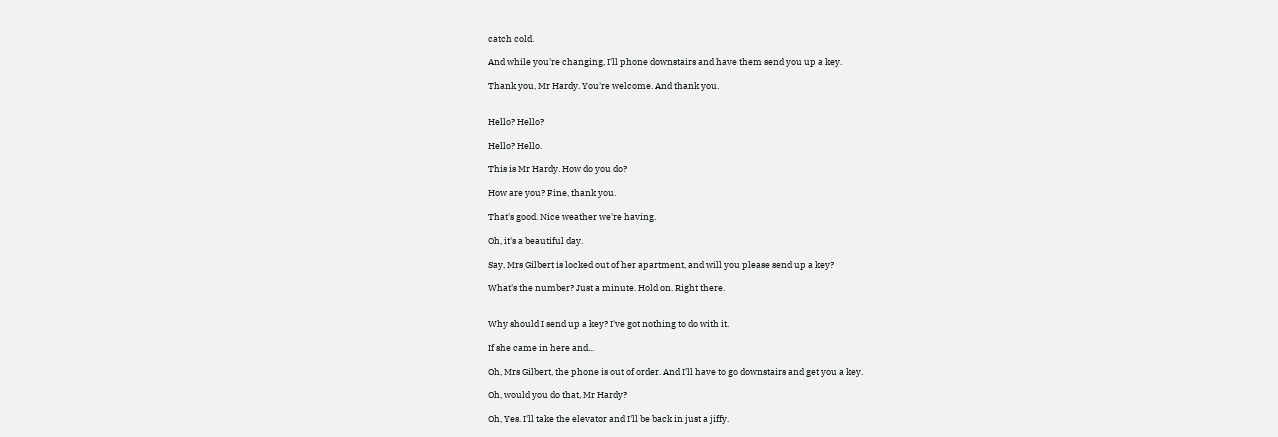catch cold.

And while you're changing, I'll phone downstairs and have them send you up a key.

Thank you, Mr Hardy. You're welcome. And thank you.


Hello? Hello?

Hello? Hello.

This is Mr Hardy. How do you do?

How are you? Fine, thank you.

That's good. Nice weather we're having.

Oh, it's a beautiful day.

Say, Mrs Gilbert is locked out of her apartment, and will you please send up a key?

What's the number? Just a minute. Hold on. Right there.


Why should I send up a key? I've got nothing to do with it.

If she came in here and...

Oh, Mrs Gilbert, the phone is out of order. And I'll have to go downstairs and get you a key.

Oh, would you do that, Mr Hardy?

Oh, Yes. I'll take the elevator and I'll be back in just a jiffy.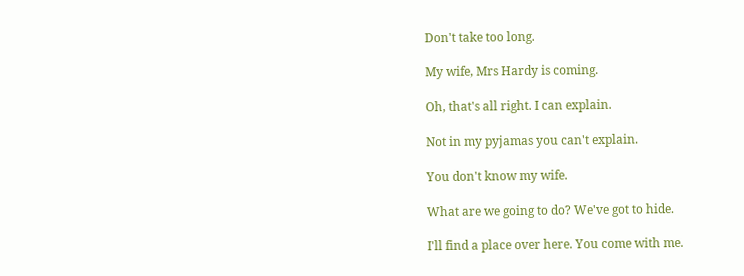Don't take too long.

My wife, Mrs Hardy is coming.

Oh, that's all right. I can explain.

Not in my pyjamas you can't explain.

You don't know my wife.

What are we going to do? We've got to hide.

I'll find a place over here. You come with me.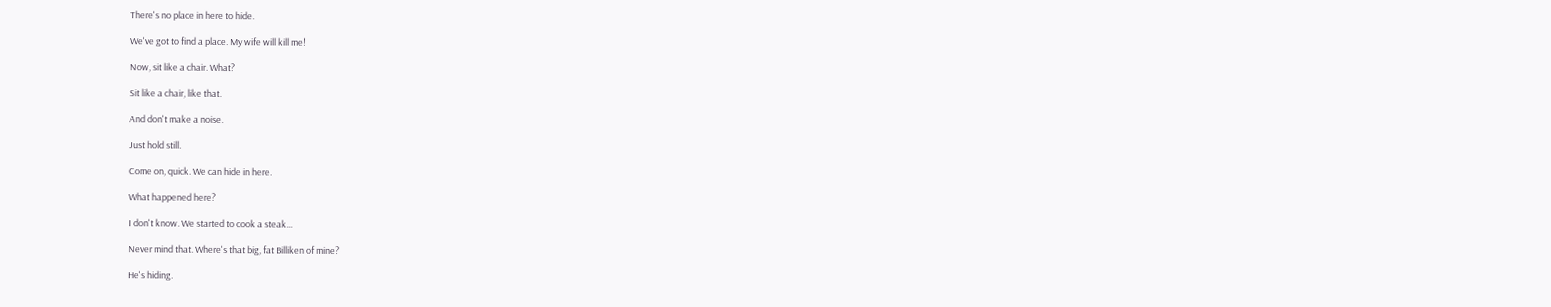There's no place in here to hide.

We've got to find a place. My wife will kill me!

Now, sit like a chair. What?

Sit like a chair, like that.

And don't make a noise.

Just hold still.

Come on, quick. We can hide in here.

What happened here?

I don't know. We started to cook a steak...

Never mind that. Where's that big, fat Billiken of mine?

He's hiding.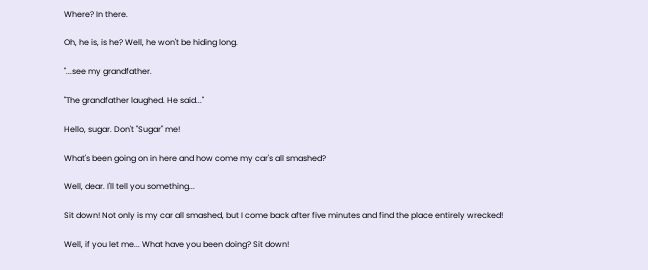Where? In there.

Oh, he is, is he? Well, he won't be hiding long.

"...see my grandfather.

"The grandfather laughed. He said..."

Hello, sugar. Don't "Sugar" me!

What's been going on in here and how come my car's all smashed?

Well, dear. I'll tell you something...

Sit down! Not only is my car all smashed, but I come back after five minutes and find the place entirely wrecked!

Well, if you let me... What have you been doing? Sit down!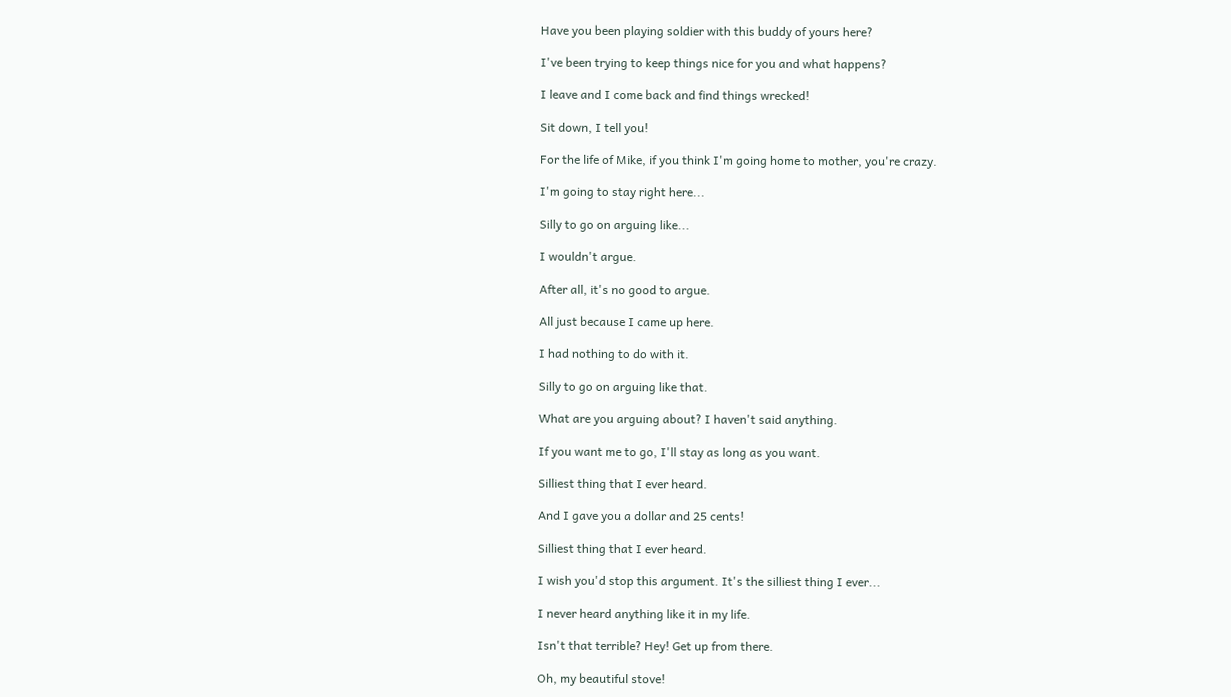Have you been playing soldier with this buddy of yours here?

I've been trying to keep things nice for you and what happens?

I leave and I come back and find things wrecked!

Sit down, I tell you!

For the life of Mike, if you think I'm going home to mother, you're crazy.

I'm going to stay right here...

Silly to go on arguing like...

I wouldn't argue.

After all, it's no good to argue.

All just because I came up here.

I had nothing to do with it.

Silly to go on arguing like that.

What are you arguing about? I haven't said anything.

If you want me to go, I'll stay as long as you want.

Silliest thing that I ever heard.

And I gave you a dollar and 25 cents!

Silliest thing that I ever heard.

I wish you'd stop this argument. It's the silliest thing I ever...

I never heard anything like it in my life.

Isn't that terrible? Hey! Get up from there.

Oh, my beautiful stove!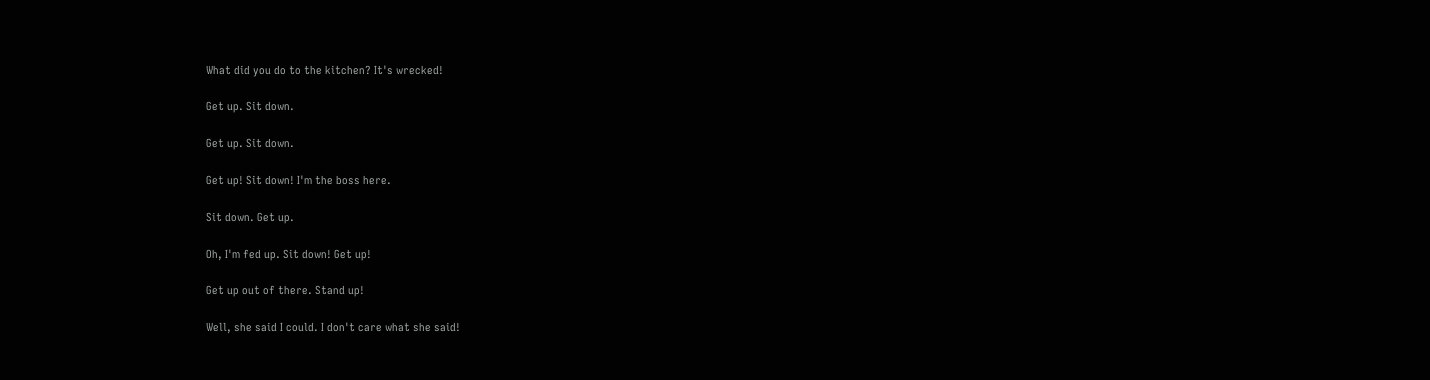What did you do to the kitchen? It's wrecked!

Get up. Sit down.

Get up. Sit down.

Get up! Sit down! I'm the boss here.

Sit down. Get up.

Oh, I'm fed up. Sit down! Get up!

Get up out of there. Stand up!

Well, she said I could. I don't care what she said!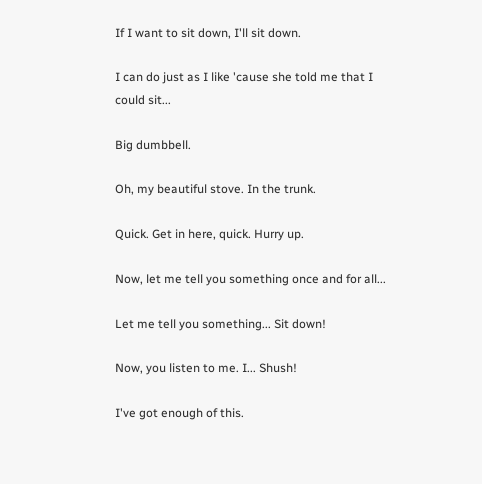If I want to sit down, I'll sit down.

I can do just as I like 'cause she told me that I could sit...

Big dumbbell.

Oh, my beautiful stove. In the trunk.

Quick. Get in here, quick. Hurry up.

Now, let me tell you something once and for all...

Let me tell you something... Sit down!

Now, you listen to me. I... Shush!

I've got enough of this.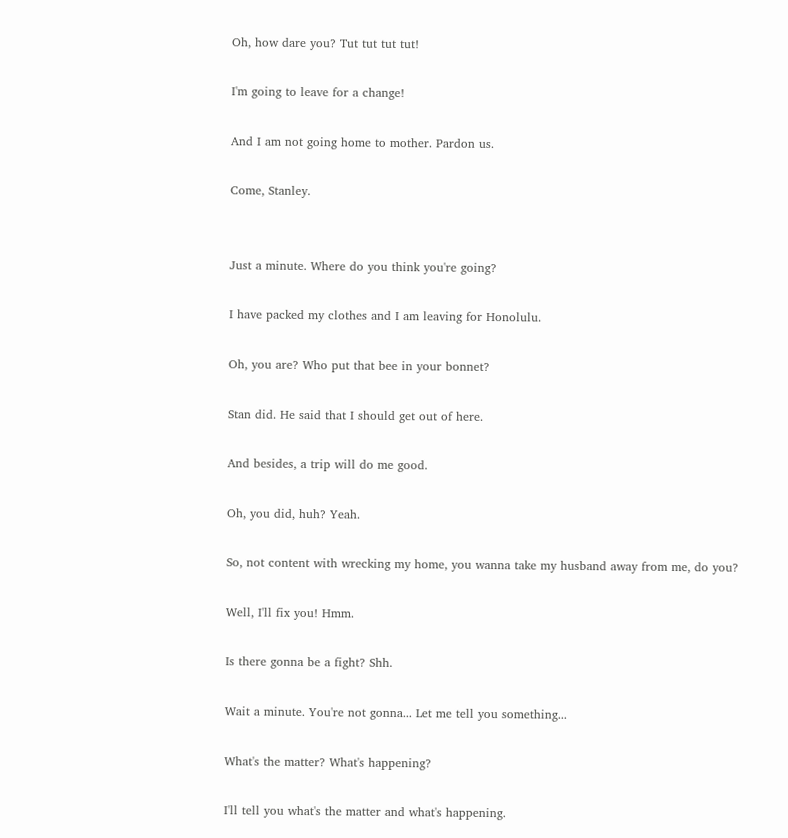Oh, how dare you? Tut tut tut tut!

I'm going to leave for a change!

And I am not going home to mother. Pardon us.

Come, Stanley.


Just a minute. Where do you think you're going?

I have packed my clothes and I am leaving for Honolulu.

Oh, you are? Who put that bee in your bonnet?

Stan did. He said that I should get out of here.

And besides, a trip will do me good.

Oh, you did, huh? Yeah.

So, not content with wrecking my home, you wanna take my husband away from me, do you?

Well, I'll fix you! Hmm.

Is there gonna be a fight? Shh.

Wait a minute. You're not gonna... Let me tell you something...

What's the matter? What's happening?

I'll tell you what's the matter and what's happening.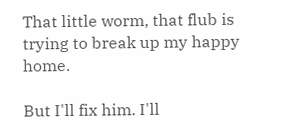That little worm, that flub is trying to break up my happy home.

But I'll fix him. I'll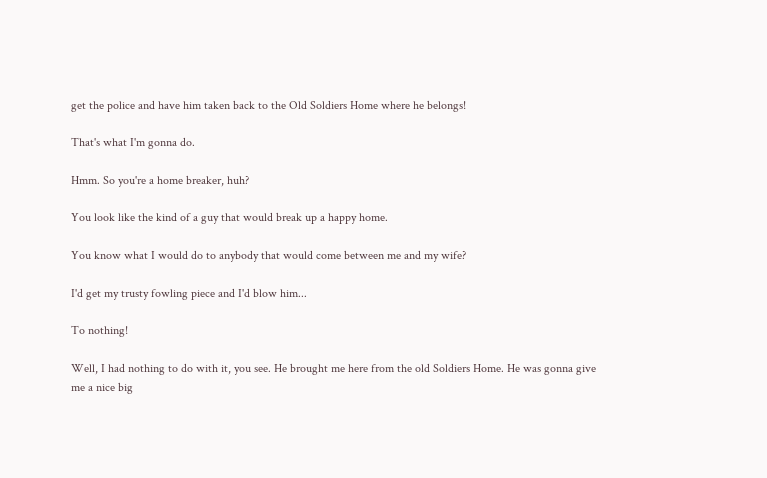get the police and have him taken back to the Old Soldiers Home where he belongs!

That's what I'm gonna do.

Hmm. So you're a home breaker, huh?

You look like the kind of a guy that would break up a happy home.

You know what I would do to anybody that would come between me and my wife?

I'd get my trusty fowling piece and I'd blow him...

To nothing!

Well, I had nothing to do with it, you see. He brought me here from the old Soldiers Home. He was gonna give me a nice big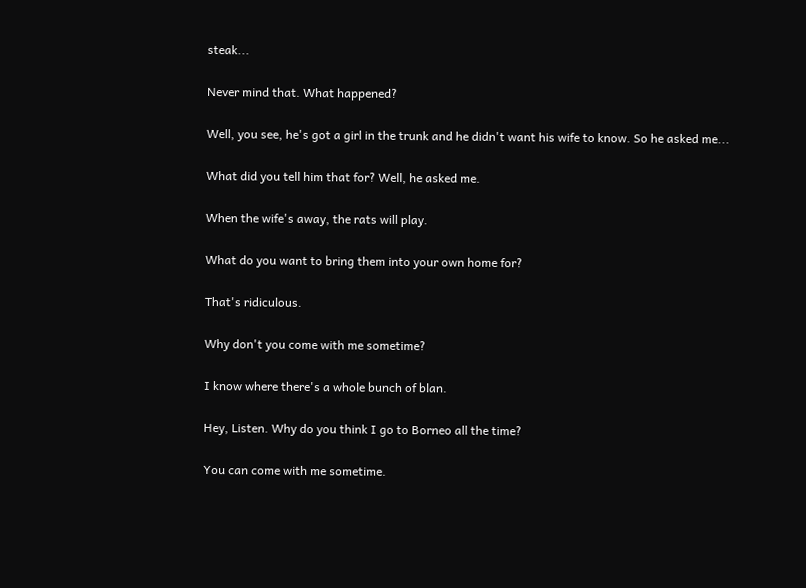steak...

Never mind that. What happened?

Well, you see, he's got a girl in the trunk and he didn't want his wife to know. So he asked me...

What did you tell him that for? Well, he asked me.

When the wife's away, the rats will play.

What do you want to bring them into your own home for?

That's ridiculous.

Why don't you come with me sometime?

I know where there's a whole bunch of blan.

Hey, Listen. Why do you think I go to Borneo all the time?

You can come with me sometime.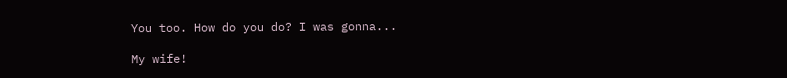You too. How do you do? I was gonna...

My wife!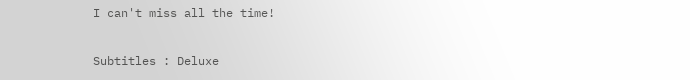I can't miss all the time!

Subtitles : Deluxe